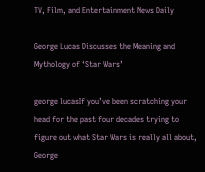TV, Film, and Entertainment News Daily

George Lucas Discusses the Meaning and Mythology of ‘Star Wars’

george lucasIf you’ve been scratching your head for the past four decades trying to figure out what Star Wars is really all about, George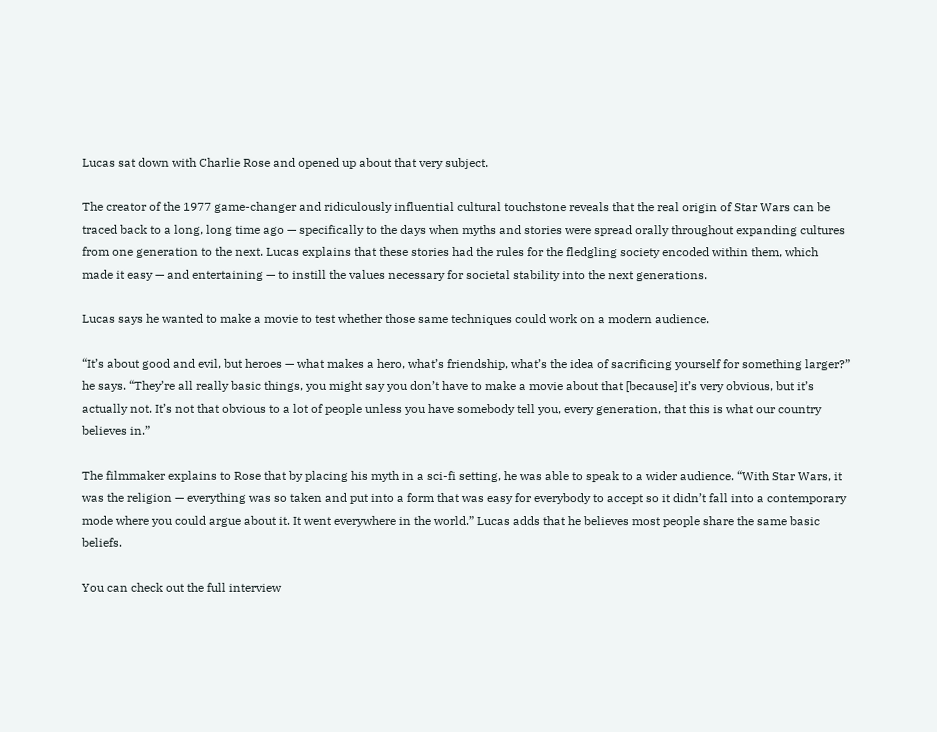Lucas sat down with Charlie Rose and opened up about that very subject.

The creator of the 1977 game-changer and ridiculously influential cultural touchstone reveals that the real origin of Star Wars can be traced back to a long, long time ago — specifically to the days when myths and stories were spread orally throughout expanding cultures from one generation to the next. Lucas explains that these stories had the rules for the fledgling society encoded within them, which made it easy — and entertaining — to instill the values necessary for societal stability into the next generations.

Lucas says he wanted to make a movie to test whether those same techniques could work on a modern audience.

“It’s about good and evil, but heroes — what makes a hero, what’s friendship, what’s the idea of sacrificing yourself for something larger?” he says. “They’re all really basic things, you might say you don’t have to make a movie about that [because] it’s very obvious, but it’s actually not. It’s not that obvious to a lot of people unless you have somebody tell you, every generation, that this is what our country believes in.”

The filmmaker explains to Rose that by placing his myth in a sci-fi setting, he was able to speak to a wider audience. “With Star Wars, it was the religion — everything was so taken and put into a form that was easy for everybody to accept so it didn’t fall into a contemporary mode where you could argue about it. It went everywhere in the world.” Lucas adds that he believes most people share the same basic beliefs.

You can check out the full interview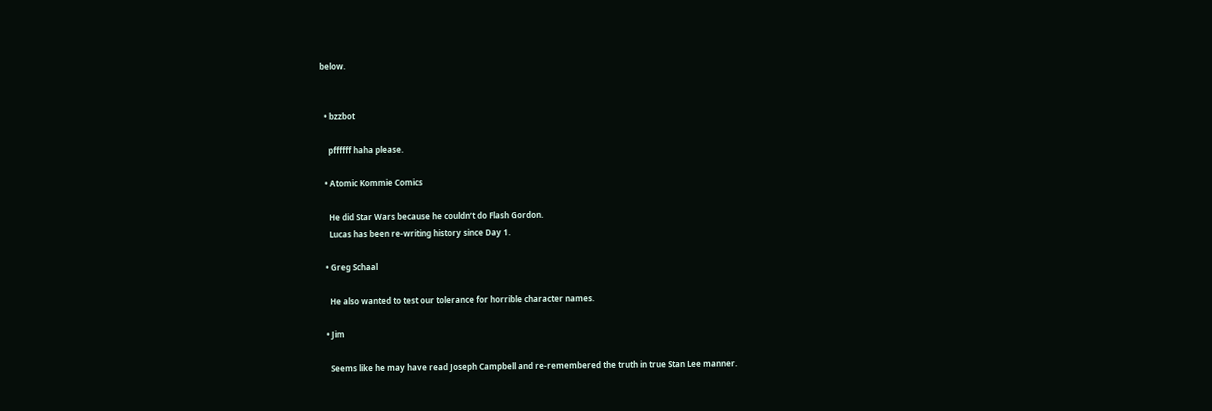below.


  • bzzbot

    pffffff haha please.

  • Atomic Kommie Comics

    He did Star Wars because he couldn’t do Flash Gordon.
    Lucas has been re-writing history since Day 1.

  • Greg Schaal

    He also wanted to test our tolerance for horrible character names.

  • Jim

    Seems like he may have read Joseph Campbell and re-remembered the truth in true Stan Lee manner.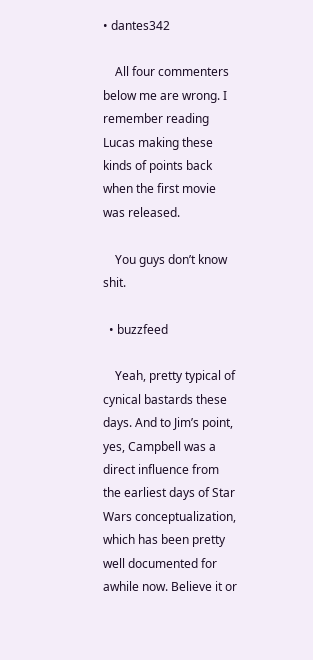• dantes342

    All four commenters below me are wrong. I remember reading Lucas making these kinds of points back when the first movie was released.

    You guys don’t know shit.

  • buzzfeed

    Yeah, pretty typical of cynical bastards these days. And to Jim’s point, yes, Campbell was a direct influence from the earliest days of Star Wars conceptualization, which has been pretty well documented for awhile now. Believe it or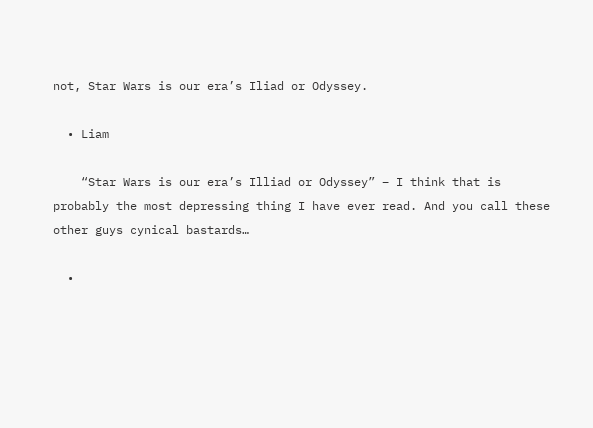not, Star Wars is our era’s Iliad or Odyssey.

  • Liam

    “Star Wars is our era’s Illiad or Odyssey” – I think that is probably the most depressing thing I have ever read. And you call these other guys cynical bastards…

  •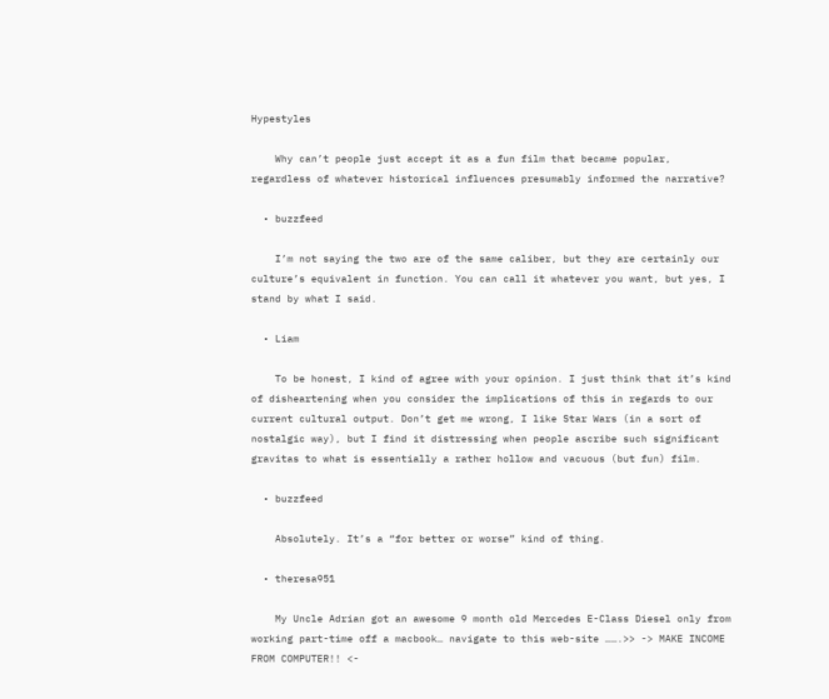Hypestyles

    Why can’t people just accept it as a fun film that became popular, regardless of whatever historical influences presumably informed the narrative?

  • buzzfeed

    I’m not saying the two are of the same caliber, but they are certainly our culture’s equivalent in function. You can call it whatever you want, but yes, I stand by what I said.

  • Liam

    To be honest, I kind of agree with your opinion. I just think that it’s kind of disheartening when you consider the implications of this in regards to our current cultural output. Don’t get me wrong, I like Star Wars (in a sort of nostalgic way), but I find it distressing when people ascribe such significant gravitas to what is essentially a rather hollow and vacuous (but fun) film.

  • buzzfeed

    Absolutely. It’s a “for better or worse” kind of thing.

  • theresa951

    My Uncle Adrian got an awesome 9 month old Mercedes E-Class Diesel only from working part-time off a macbook… navigate to this web-site …….>> -> MAKE INCOME FROM COMPUTER!! <-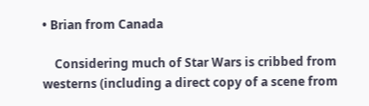• Brian from Canada

    Considering much of Star Wars is cribbed from westerns (including a direct copy of a scene from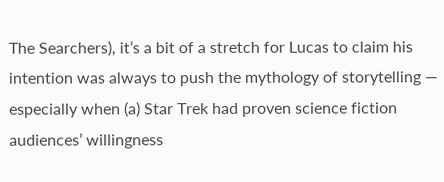The Searchers), it’s a bit of a stretch for Lucas to claim his intention was always to push the mythology of storytelling — especially when (a) Star Trek had proven science fiction audiences’ willingness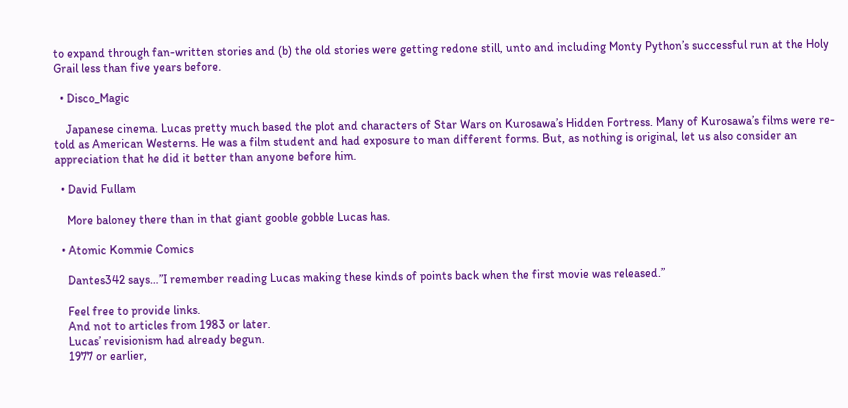to expand through fan-written stories and (b) the old stories were getting redone still, unto and including Monty Python’s successful run at the Holy Grail less than five years before.

  • Disco_Magic

    Japanese cinema. Lucas pretty much based the plot and characters of Star Wars on Kurosawa’s Hidden Fortress. Many of Kurosawa’s films were re-told as American Westerns. He was a film student and had exposure to man different forms. But, as nothing is original, let us also consider an appreciation that he did it better than anyone before him.

  • David Fullam

    More baloney there than in that giant gooble gobble Lucas has.

  • Atomic Kommie Comics

    Dantes342 says…”I remember reading Lucas making these kinds of points back when the first movie was released.”

    Feel free to provide links.
    And not to articles from 1983 or later.
    Lucas’ revisionism had already begun.
    1977 or earlier,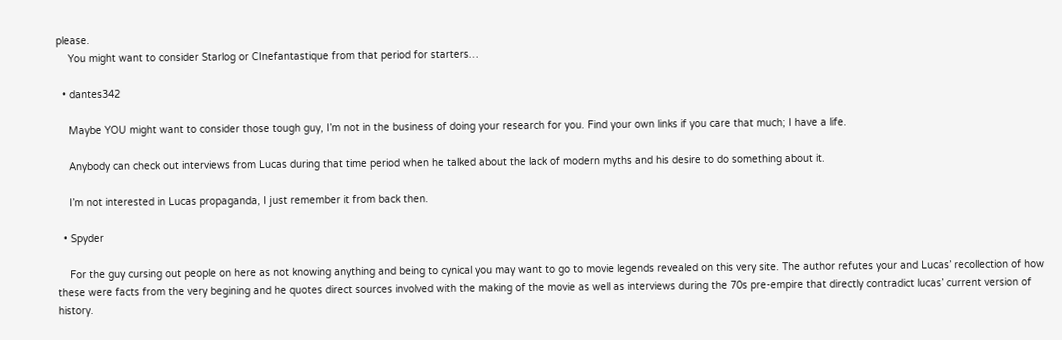please.
    You might want to consider Starlog or CInefantastique from that period for starters…

  • dantes342

    Maybe YOU might want to consider those tough guy, I’m not in the business of doing your research for you. Find your own links if you care that much; I have a life.

    Anybody can check out interviews from Lucas during that time period when he talked about the lack of modern myths and his desire to do something about it.

    I’m not interested in Lucas propaganda, I just remember it from back then.

  • Spyder

    For the guy cursing out people on here as not knowing anything and being to cynical you may want to go to movie legends revealed on this very site. The author refutes your and Lucas’ recollection of how these were facts from the very begining and he quotes direct sources involved with the making of the movie as well as interviews during the 70s pre-empire that directly contradict lucas’ current version of history.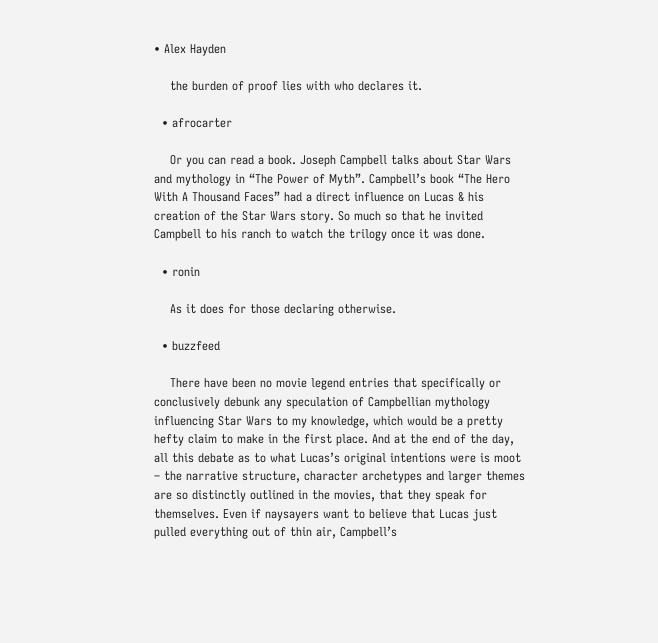• Alex Hayden

    the burden of proof lies with who declares it.

  • afrocarter

    Or you can read a book. Joseph Campbell talks about Star Wars and mythology in “The Power of Myth”. Campbell’s book “The Hero With A Thousand Faces” had a direct influence on Lucas & his creation of the Star Wars story. So much so that he invited Campbell to his ranch to watch the trilogy once it was done.

  • ronin

    As it does for those declaring otherwise.

  • buzzfeed

    There have been no movie legend entries that specifically or conclusively debunk any speculation of Campbellian mythology influencing Star Wars to my knowledge, which would be a pretty hefty claim to make in the first place. And at the end of the day, all this debate as to what Lucas’s original intentions were is moot – the narrative structure, character archetypes and larger themes are so distinctly outlined in the movies, that they speak for themselves. Even if naysayers want to believe that Lucas just pulled everything out of thin air, Campbell’s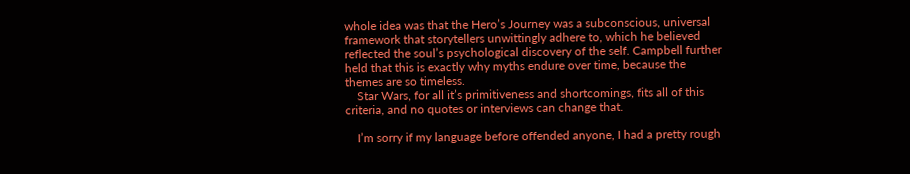whole idea was that the Hero’s Journey was a subconscious, universal framework that storytellers unwittingly adhere to, which he believed reflected the soul’s psychological discovery of the self. Campbell further held that this is exactly why myths endure over time, because the themes are so timeless.
    Star Wars, for all it’s primitiveness and shortcomings, fits all of this criteria, and no quotes or interviews can change that.

    I’m sorry if my language before offended anyone, I had a pretty rough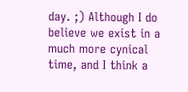day. ;) Although I do believe we exist in a much more cynical time, and I think a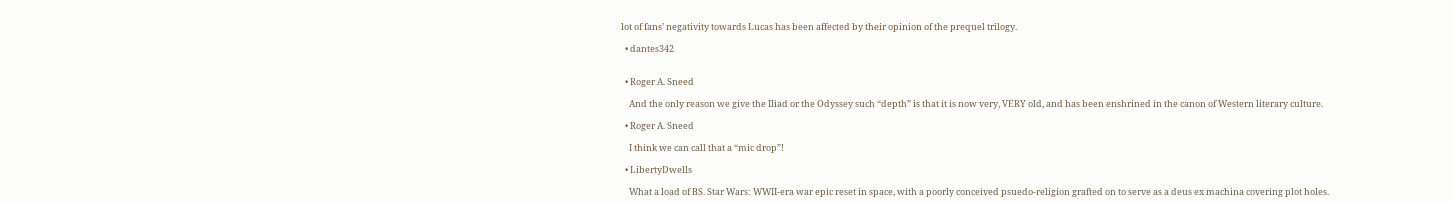lot of fans’ negativity towards Lucas has been affected by their opinion of the prequel trilogy.

  • dantes342


  • Roger A. Sneed

    And the only reason we give the Iliad or the Odyssey such “depth” is that it is now very, VERY old, and has been enshrined in the canon of Western literary culture.

  • Roger A. Sneed

    I think we can call that a “mic drop”!

  • LibertyDwells

    What a load of BS. Star Wars: WWII-era war epic reset in space, with a poorly conceived psuedo-religion grafted on to serve as a deus ex machina covering plot holes.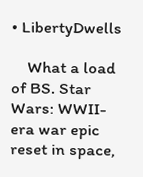• LibertyDwells

    What a load of BS. Star Wars: WWII-era war epic reset in space,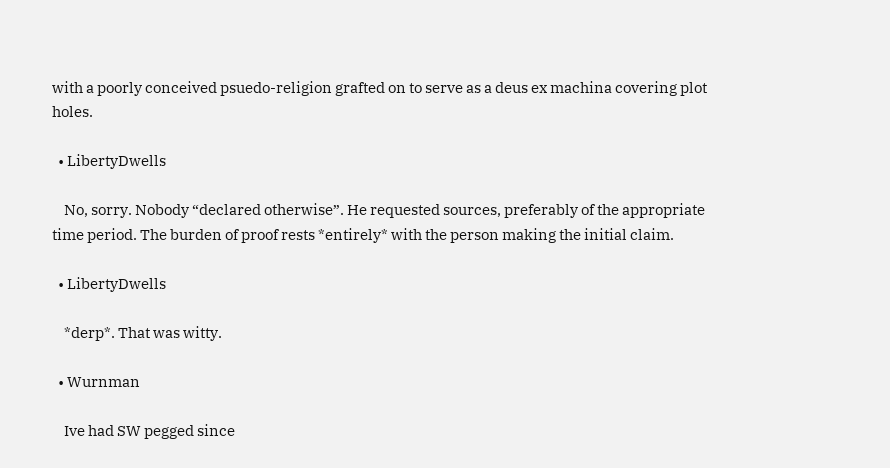with a poorly conceived psuedo-religion grafted on to serve as a deus ex machina covering plot holes.

  • LibertyDwells

    No, sorry. Nobody “declared otherwise”. He requested sources, preferably of the appropriate time period. The burden of proof rests *entirely* with the person making the initial claim.

  • LibertyDwells

    *derp*. That was witty.

  • Wurnman

    Ive had SW pegged since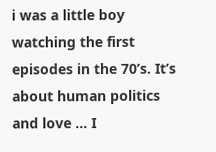i was a little boy watching the first episodes in the 70’s. It’s about human politics and love … I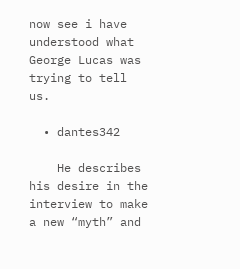now see i have understood what George Lucas was trying to tell us.

  • dantes342

    He describes his desire in the interview to make a new “myth” and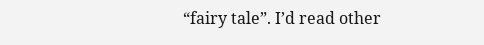“fairy tale”. I’d read other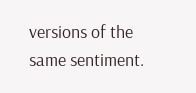versions of the same sentiment.